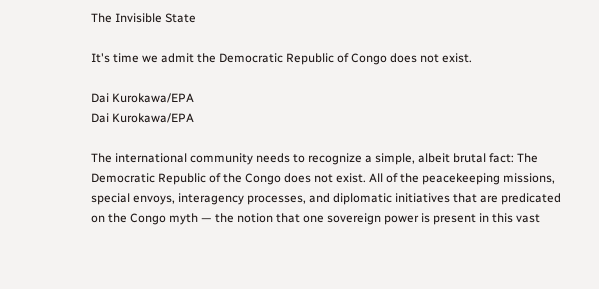The Invisible State

It's time we admit the Democratic Republic of Congo does not exist.

Dai Kurokawa/EPA
Dai Kurokawa/EPA

The international community needs to recognize a simple, albeit brutal fact: The Democratic Republic of the Congo does not exist. All of the peacekeeping missions, special envoys, interagency processes, and diplomatic initiatives that are predicated on the Congo myth — the notion that one sovereign power is present in this vast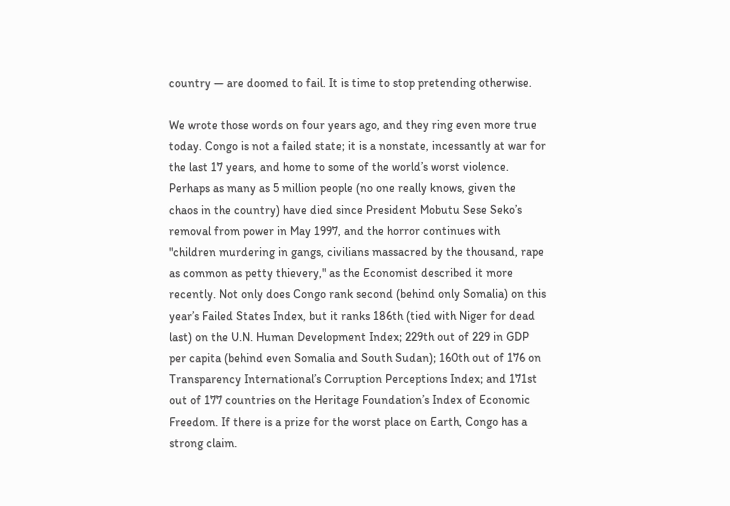country — are doomed to fail. It is time to stop pretending otherwise.

We wrote those words on four years ago, and they ring even more true today. Congo is not a failed state; it is a nonstate, incessantly at war for the last 17 years, and home to some of the world’s worst violence. Perhaps as many as 5 million people (no one really knows, given the chaos in the country) have died since President Mobutu Sese Seko’s removal from power in May 1997, and the horror continues with "children murdering in gangs, civilians massacred by the thousand, rape as common as petty thievery," as the Economist described it more recently. Not only does Congo rank second (behind only Somalia) on this year’s Failed States Index, but it ranks 186th (tied with Niger for dead last) on the U.N. Human Development Index; 229th out of 229 in GDP per capita (behind even Somalia and South Sudan); 160th out of 176 on Transparency International’s Corruption Perceptions Index; and 171st out of 177 countries on the Heritage Foundation’s Index of Economic Freedom. If there is a prize for the worst place on Earth, Congo has a strong claim.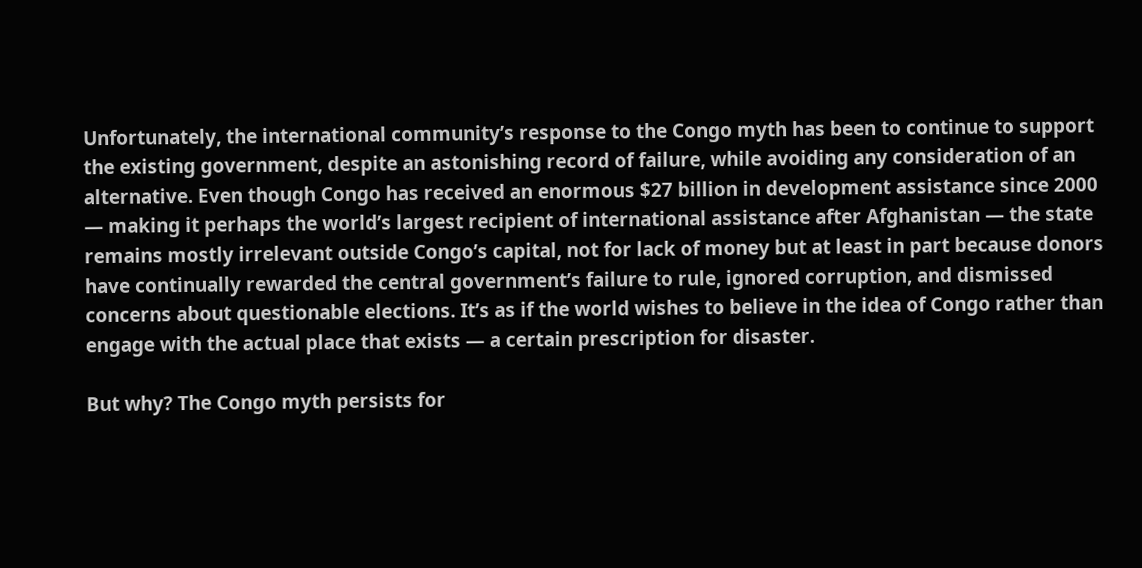Unfortunately, the international community’s response to the Congo myth has been to continue to support the existing government, despite an astonishing record of failure, while avoiding any consideration of an alternative. Even though Congo has received an enormous $27 billion in development assistance since 2000 — making it perhaps the world’s largest recipient of international assistance after Afghanistan — the state remains mostly irrelevant outside Congo’s capital, not for lack of money but at least in part because donors have continually rewarded the central government’s failure to rule, ignored corruption, and dismissed concerns about questionable elections. It’s as if the world wishes to believe in the idea of Congo rather than engage with the actual place that exists — a certain prescription for disaster.

But why? The Congo myth persists for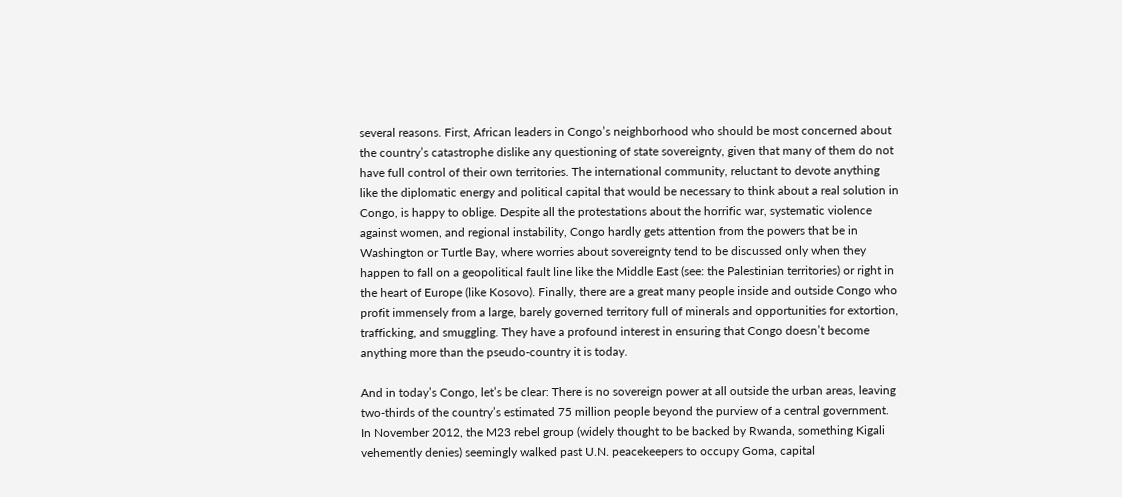several reasons. First, African leaders in Congo’s neighborhood who should be most concerned about the country’s catastrophe dislike any questioning of state sovereignty, given that many of them do not have full control of their own territories. The international community, reluctant to devote anything like the diplomatic energy and political capital that would be necessary to think about a real solution in Congo, is happy to oblige. Despite all the protestations about the horrific war, systematic violence against women, and regional instability, Congo hardly gets attention from the powers that be in Washington or Turtle Bay, where worries about sovereignty tend to be discussed only when they happen to fall on a geopolitical fault line like the Middle East (see: the Palestinian territories) or right in the heart of Europe (like Kosovo). Finally, there are a great many people inside and outside Congo who profit immensely from a large, barely governed territory full of minerals and opportunities for extortion, trafficking, and smuggling. They have a profound interest in ensuring that Congo doesn’t become anything more than the pseudo-country it is today.

And in today’s Congo, let’s be clear: There is no sovereign power at all outside the urban areas, leaving two-thirds of the country’s estimated 75 million people beyond the purview of a central government. In November 2012, the M23 rebel group (widely thought to be backed by Rwanda, something Kigali vehemently denies) seemingly walked past U.N. peacekeepers to occupy Goma, capital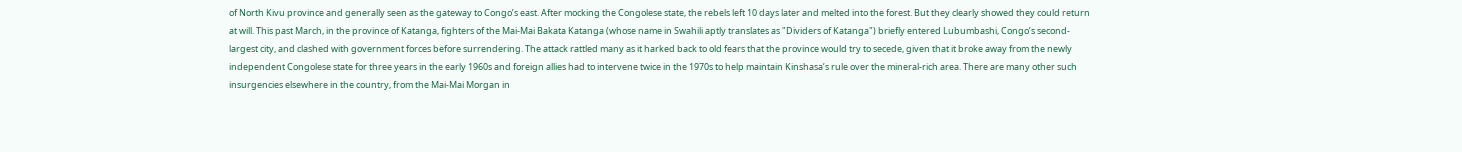of North Kivu province and generally seen as the gateway to Congo’s east. After mocking the Congolese state, the rebels left 10 days later and melted into the forest. But they clearly showed they could return at will. This past March, in the province of Katanga, fighters of the Mai-Mai Bakata Katanga (whose name in Swahili aptly translates as "Dividers of Katanga") briefly entered Lubumbashi, Congo’s second-largest city, and clashed with government forces before surrendering. The attack rattled many as it harked back to old fears that the province would try to secede, given that it broke away from the newly independent Congolese state for three years in the early 1960s and foreign allies had to intervene twice in the 1970s to help maintain Kinshasa’s rule over the mineral-rich area. There are many other such insurgencies elsewhere in the country, from the Mai-Mai Morgan in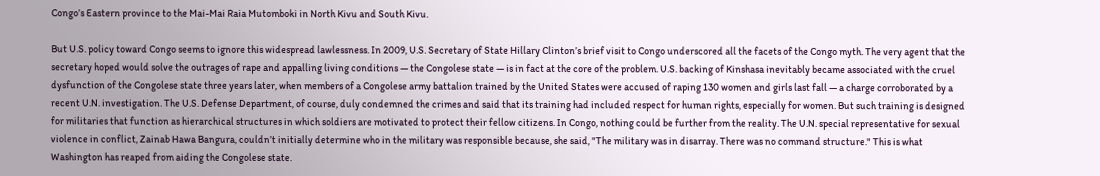Congo’s Eastern province to the Mai-Mai Raia Mutomboki in North Kivu and South Kivu.

But U.S. policy toward Congo seems to ignore this widespread lawlessness. In 2009, U.S. Secretary of State Hillary Clinton’s brief visit to Congo underscored all the facets of the Congo myth. The very agent that the secretary hoped would solve the outrages of rape and appalling living conditions — the Congolese state — is in fact at the core of the problem. U.S. backing of Kinshasa inevitably became associated with the cruel dysfunction of the Congolese state three years later, when members of a Congolese army battalion trained by the United States were accused of raping 130 women and girls last fall — a charge corroborated by a recent U.N. investigation. The U.S. Defense Department, of course, duly condemned the crimes and said that its training had included respect for human rights, especially for women. But such training is designed for militaries that function as hierarchical structures in which soldiers are motivated to protect their fellow citizens. In Congo, nothing could be further from the reality. The U.N. special representative for sexual violence in conflict, Zainab Hawa Bangura, couldn’t initially determine who in the military was responsible because, she said, "The military was in disarray. There was no command structure." This is what Washington has reaped from aiding the Congolese state.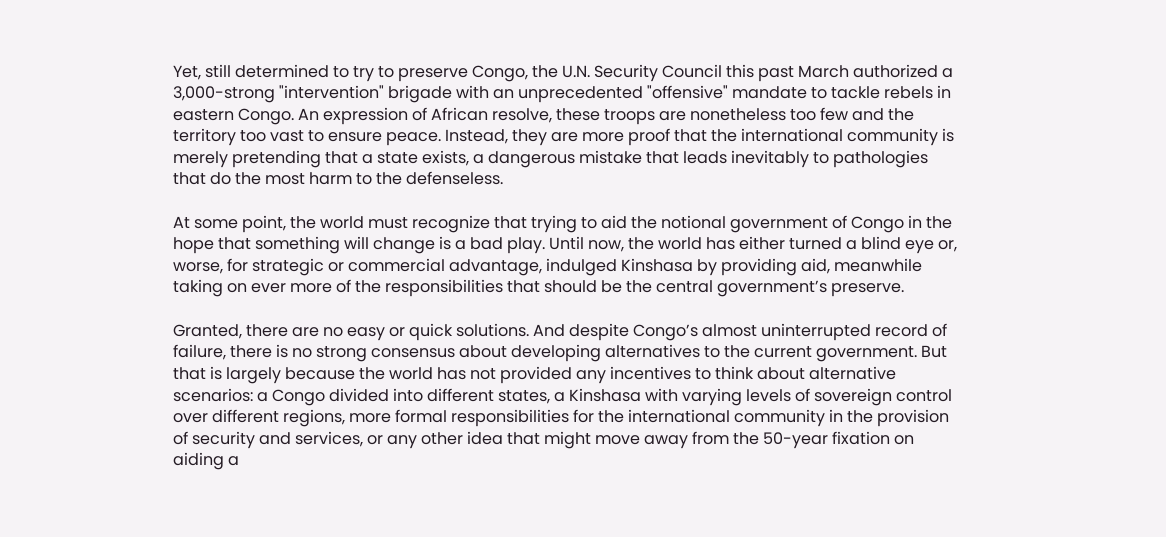Yet, still determined to try to preserve Congo, the U.N. Security Council this past March authorized a 3,000-strong "intervention" brigade with an unprecedented "offensive" mandate to tackle rebels in eastern Congo. An expression of African resolve, these troops are nonetheless too few and the territory too vast to ensure peace. Instead, they are more proof that the international community is merely pretending that a state exists, a dangerous mistake that leads inevitably to pathologies that do the most harm to the defenseless.

At some point, the world must recognize that trying to aid the notional government of Congo in the hope that something will change is a bad play. Until now, the world has either turned a blind eye or, worse, for strategic or commercial advantage, indulged Kinshasa by providing aid, meanwhile taking on ever more of the responsibilities that should be the central government’s preserve.

Granted, there are no easy or quick solutions. And despite Congo’s almost uninterrupted record of failure, there is no strong consensus about developing alternatives to the current government. But that is largely because the world has not provided any incentives to think about alternative scenarios: a Congo divided into different states, a Kinshasa with varying levels of sovereign control over different regions, more formal responsibilities for the international community in the provision of security and services, or any other idea that might move away from the 50-year fixation on aiding a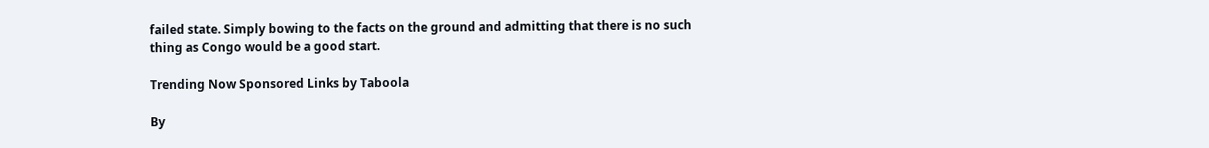failed state. Simply bowing to the facts on the ground and admitting that there is no such thing as Congo would be a good start.

Trending Now Sponsored Links by Taboola

By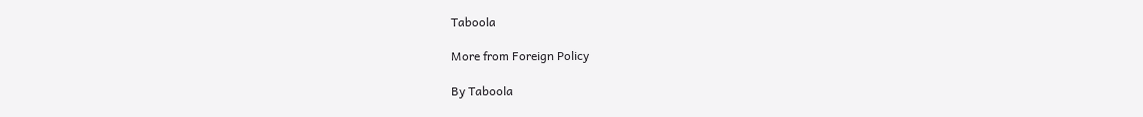Taboola

More from Foreign Policy

By Taboola